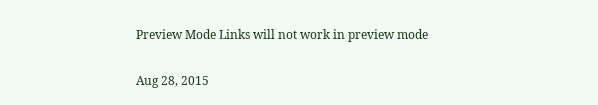Preview Mode Links will not work in preview mode

Aug 28, 2015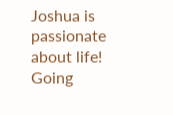Joshua is passionate about life! Going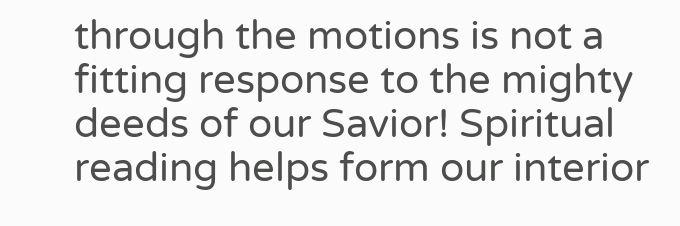through the motions is not a fitting response to the mighty deeds of our Savior! Spiritual reading helps form our interior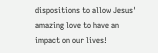dispositions to allow Jesus' amazing love to have an impact on our lives!